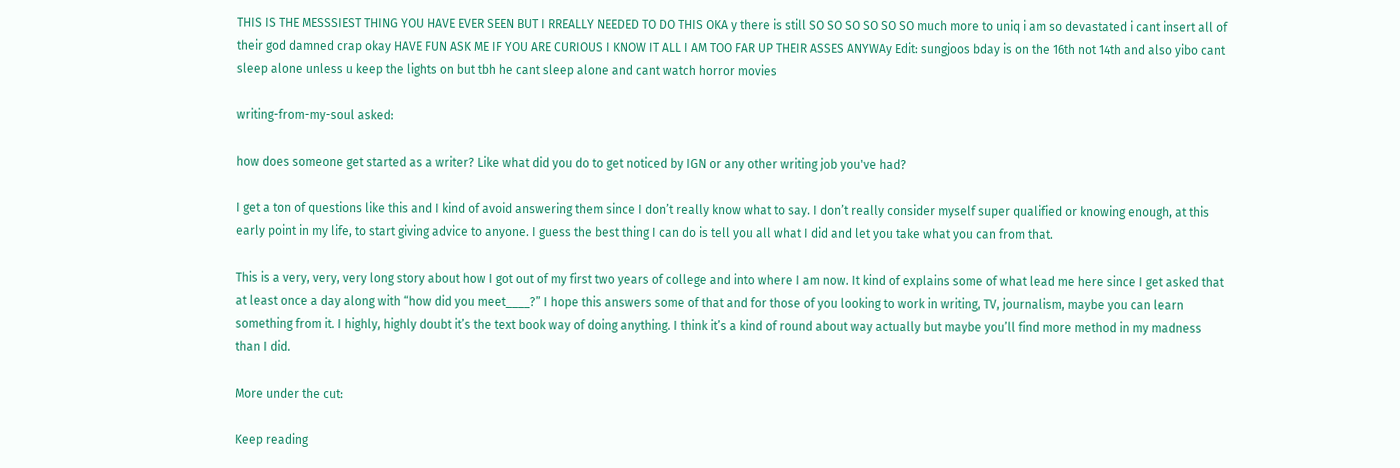THIS IS THE MESSSIEST THING YOU HAVE EVER SEEN BUT I RREALLY NEEDED TO DO THIS OKA y there is still SO SO SO SO SO SO much more to uniq i am so devastated i cant insert all of their god damned crap okay HAVE FUN ASK ME IF YOU ARE CURIOUS I KNOW IT ALL I AM TOO FAR UP THEIR ASSES ANYWAy Edit: sungjoos bday is on the 16th not 14th and also yibo cant sleep alone unless u keep the lights on but tbh he cant sleep alone and cant watch horror movies

writing-from-my-soul asked:

how does someone get started as a writer? Like what did you do to get noticed by IGN or any other writing job you've had?

I get a ton of questions like this and I kind of avoid answering them since I don’t really know what to say. I don’t really consider myself super qualified or knowing enough, at this early point in my life, to start giving advice to anyone. I guess the best thing I can do is tell you all what I did and let you take what you can from that.

This is a very, very, very long story about how I got out of my first two years of college and into where I am now. It kind of explains some of what lead me here since I get asked that at least once a day along with “how did you meet____?” I hope this answers some of that and for those of you looking to work in writing, TV, journalism, maybe you can learn something from it. I highly, highly doubt it’s the text book way of doing anything. I think it’s a kind of round about way actually but maybe you’ll find more method in my madness than I did.

More under the cut:

Keep reading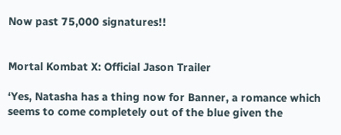Now past 75,000 signatures!!


Mortal Kombat X: Official Jason Trailer

‘Yes, Natasha has a thing now for Banner, a romance which seems to come completely out of the blue given the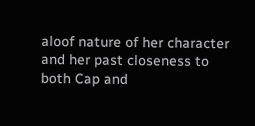aloof nature of her character and her past closeness to both Cap and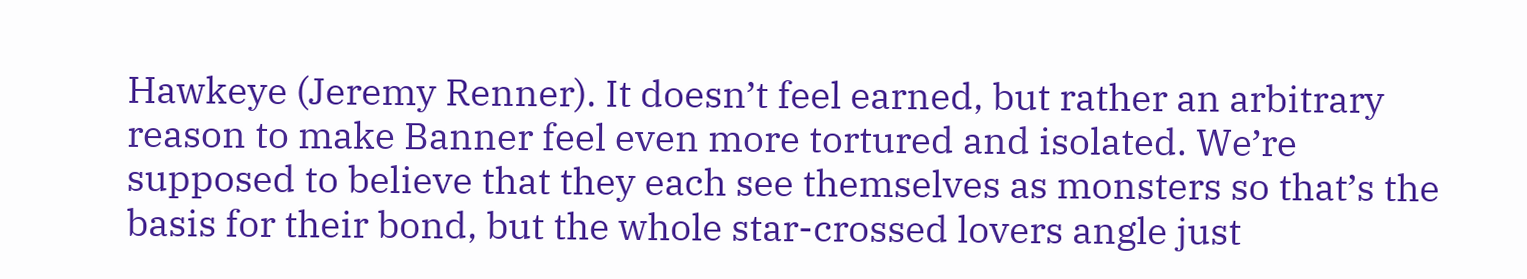Hawkeye (Jeremy Renner). It doesn’t feel earned, but rather an arbitrary reason to make Banner feel even more tortured and isolated. We’re supposed to believe that they each see themselves as monsters so that’s the basis for their bond, but the whole star-crossed lovers angle just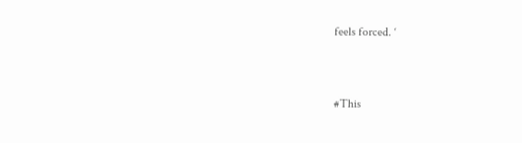feels forced. ‘


#This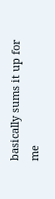basically sums it up for me